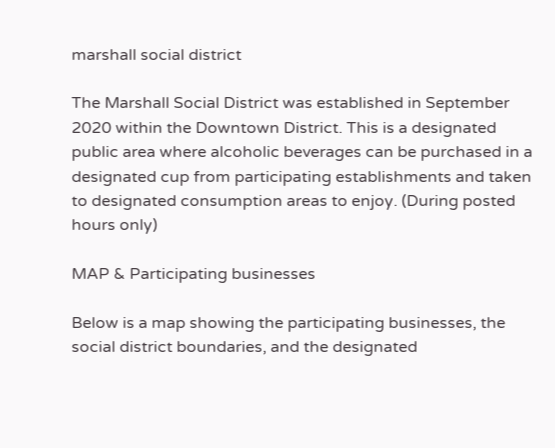marshall social district

The Marshall Social District was established in September 2020 within the Downtown District. This is a designated public area where alcoholic beverages can be purchased in a designated cup from participating establishments and taken to designated consumption areas to enjoy. (During posted hours only)

MAP & Participating businesses

Below is a map showing the participating businesses, the social district boundaries, and the designated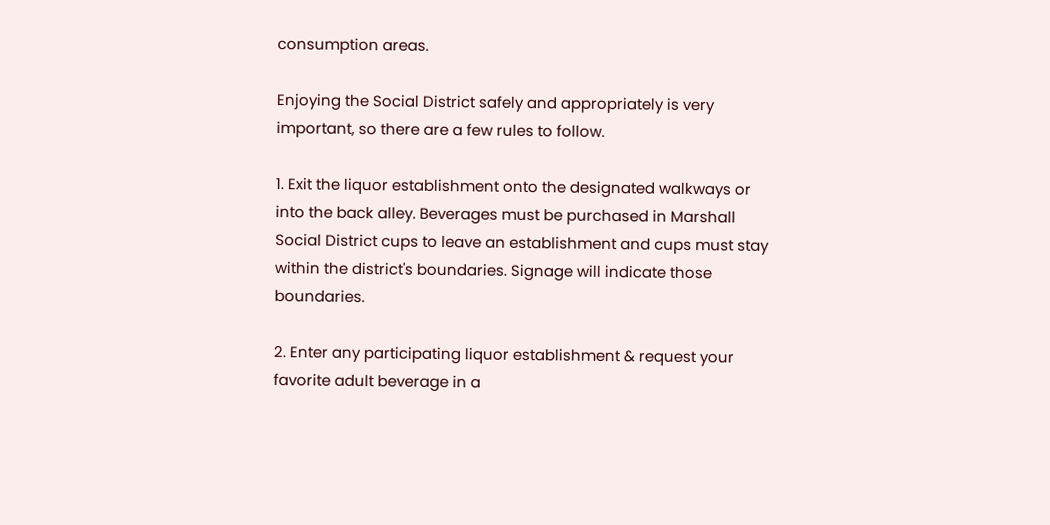consumption areas.

Enjoying the Social District safely and appropriately is very important, so there are a few rules to follow.

1. Exit the liquor establishment onto the designated walkways or into the back alley. Beverages must be purchased in Marshall Social District cups to leave an establishment and cups must stay within the district's boundaries. Signage will indicate those boundaries.

2. Enter any participating liquor establishment & request your favorite adult beverage in a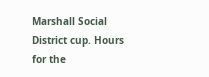Marshall Social District cup. Hours for the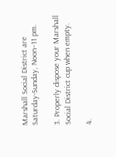Marshall Social District are Saturday-Sunday, Noon–11 pm.

3. Properly dispose your Marshall Social District cup when empty.

4.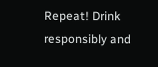Repeat! Drink responsibly and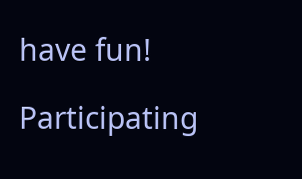have fun!

Participating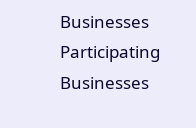Businesses
Participating Businesses